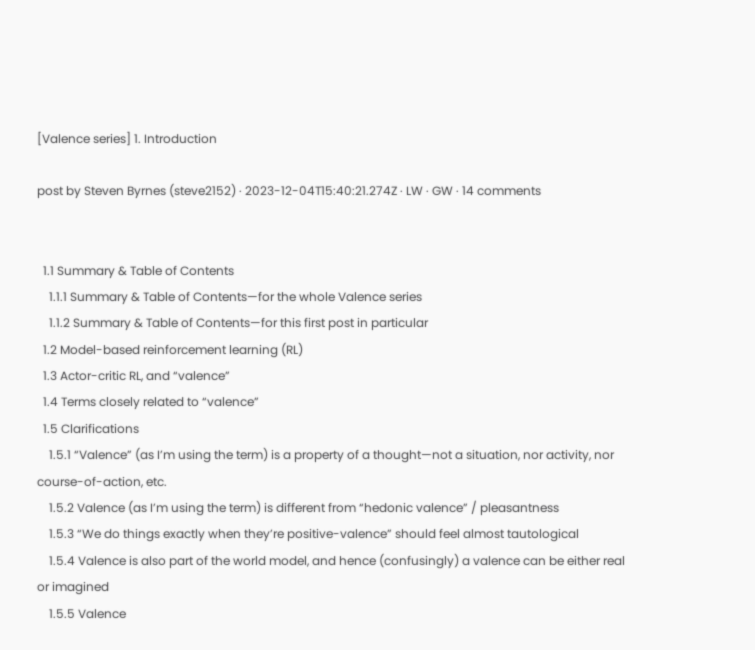[Valence series] 1. Introduction

post by Steven Byrnes (steve2152) · 2023-12-04T15:40:21.274Z · LW · GW · 14 comments


  1.1 Summary & Table of Contents
    1.1.1 Summary & Table of Contents—for the whole Valence series
    1.1.2 Summary & Table of Contents—for this first post in particular
  1.2 Model-based reinforcement learning (RL)
  1.3 Actor-critic RL, and “valence”
  1.4 Terms closely related to “valence”
  1.5 Clarifications
    1.5.1 “Valence” (as I’m using the term) is a property of a thought—not a situation, nor activity, nor course-of-action, etc.
    1.5.2 Valence (as I’m using the term) is different from “hedonic valence” / pleasantness
    1.5.3 “We do things exactly when they’re positive-valence” should feel almost tautological
    1.5.4 Valence is also part of the world model, and hence (confusingly) a valence can be either real or imagined
    1.5.5 Valence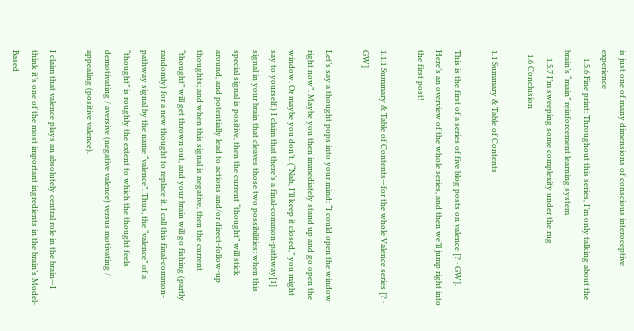is just one of many dimensions of conscious interoceptive experience
    1.5.6 Fine print: Throughout this series, I’m only talking about the brain’s “main” reinforcement learning system
    1.5.7 I’m sweeping some complexity under the rug
  1.6 Conclusion

1.1 Summary & Table of Contents

This is the first of a series of five blog posts on valence [? · GW]. Here’s an overview of the whole series, and then we’ll jump right into the first post!

1.1.1 Summary & Table of Contents—for the whole Valence series [? · GW]

Let’s say a thought pops into your mind: “I could open the window right now”. Maybe you then immediately stand up and go open the window. Or maybe you don’t. (“Nah, I’ll keep it closed,” you might say to yourself.) I claim that there’s a final-common-pathway[1] signal in your brain that cleaves those two possibilities: when this special signal is positive, then the current “thought” will stick around, and potentially lead to actions and/or direct-follow-up thoughts; and when this signal is negative, then the current “thought” will get thrown out, and your brain will go fishing (partly randomly) for a new thought to replace it. I call this final-common-pathway signal by the name “valence”. Thus, the “valence” of a “thought” is roughly the extent to which the thought feels demotivating / aversive (negative valence) versus motivating / appealing (positive valence).

I claim that valence plays an absolutely central role in the brain—I think it’s one of the most important ingredients in the brain’s Model-Based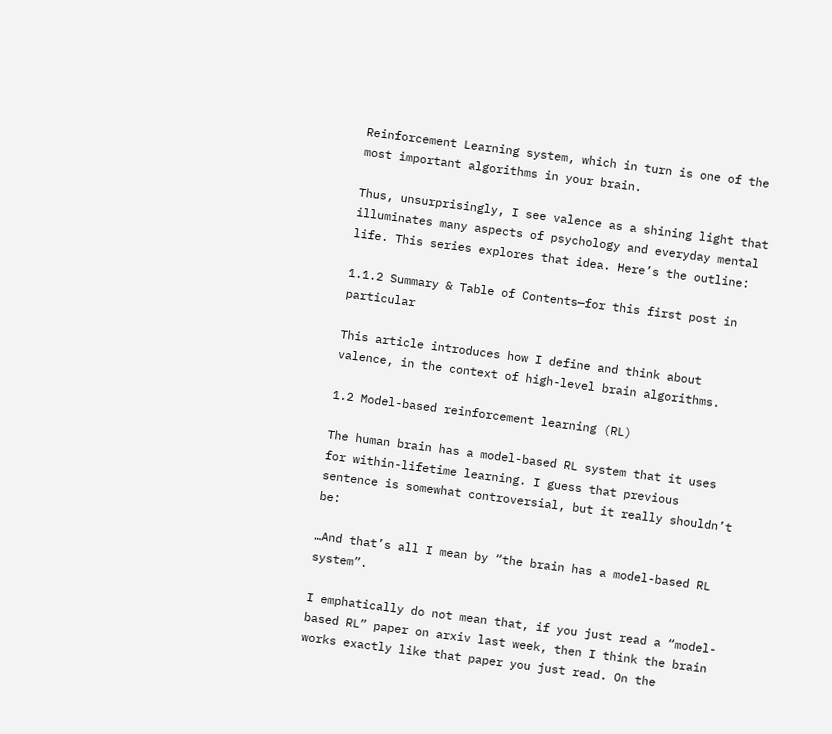Reinforcement Learning system, which in turn is one of the most important algorithms in your brain.

Thus, unsurprisingly, I see valence as a shining light that illuminates many aspects of psychology and everyday mental life. This series explores that idea. Here’s the outline:

1.1.2 Summary & Table of Contents—for this first post in particular

This article introduces how I define and think about valence, in the context of high-level brain algorithms.

1.2 Model-based reinforcement learning (RL)

The human brain has a model-based RL system that it uses for within-lifetime learning. I guess that previous sentence is somewhat controversial, but it really shouldn’t be:

…And that’s all I mean by “the brain has a model-based RL system”.

I emphatically do not mean that, if you just read a “model-based RL” paper on arxiv last week, then I think the brain works exactly like that paper you just read. On the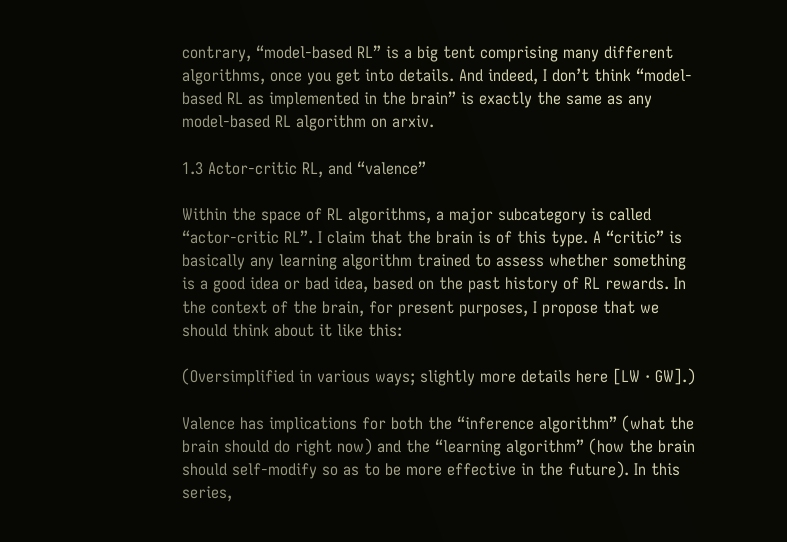contrary, “model-based RL” is a big tent comprising many different algorithms, once you get into details. And indeed, I don’t think “model-based RL as implemented in the brain” is exactly the same as any model-based RL algorithm on arxiv.

1.3 Actor-critic RL, and “valence”

Within the space of RL algorithms, a major subcategory is called “actor-critic RL”. I claim that the brain is of this type. A “critic” is basically any learning algorithm trained to assess whether something is a good idea or bad idea, based on the past history of RL rewards. In the context of the brain, for present purposes, I propose that we should think about it like this:

(Oversimplified in various ways; slightly more details here [LW · GW].)

Valence has implications for both the “inference algorithm” (what the brain should do right now) and the “learning algorithm” (how the brain should self-modify so as to be more effective in the future). In this series,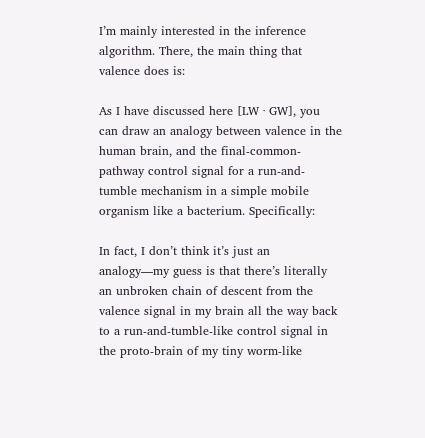I’m mainly interested in the inference algorithm. There, the main thing that valence does is:

As I have discussed here [LW · GW], you can draw an analogy between valence in the human brain, and the final-common-pathway control signal for a run-and-tumble mechanism in a simple mobile organism like a bacterium. Specifically:

In fact, I don’t think it’s just an analogy—my guess is that there’s literally an unbroken chain of descent from the valence signal in my brain all the way back to a run-and-tumble-like control signal in the proto-brain of my tiny worm-like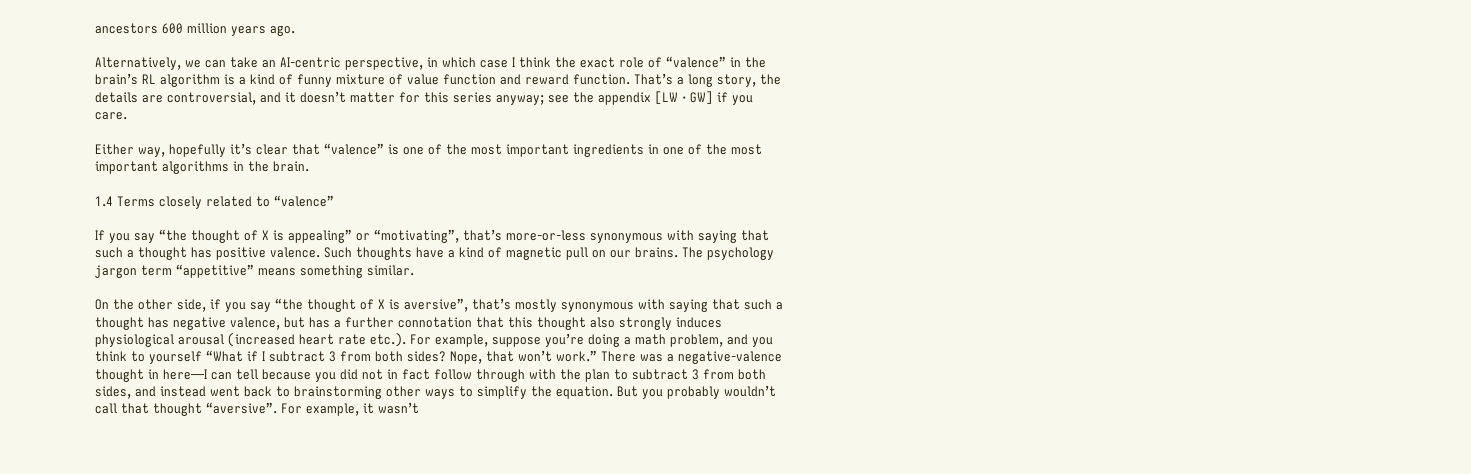ancestors 600 million years ago.

Alternatively, we can take an AI-centric perspective, in which case I think the exact role of “valence” in the brain’s RL algorithm is a kind of funny mixture of value function and reward function. That’s a long story, the details are controversial, and it doesn’t matter for this series anyway; see the appendix [LW · GW] if you care.

Either way, hopefully it’s clear that “valence” is one of the most important ingredients in one of the most important algorithms in the brain.

1.4 Terms closely related to “valence”

If you say “the thought of X is appealing” or “motivating”, that’s more-or-less synonymous with saying that such a thought has positive valence. Such thoughts have a kind of magnetic pull on our brains. The psychology jargon term “appetitive” means something similar.

On the other side, if you say “the thought of X is aversive”, that’s mostly synonymous with saying that such a thought has negative valence, but has a further connotation that this thought also strongly induces physiological arousal (increased heart rate etc.). For example, suppose you’re doing a math problem, and you think to yourself “What if I subtract 3 from both sides? Nope, that won’t work.” There was a negative-valence thought in here—I can tell because you did not in fact follow through with the plan to subtract 3 from both sides, and instead went back to brainstorming other ways to simplify the equation. But you probably wouldn’t call that thought “aversive”. For example, it wasn’t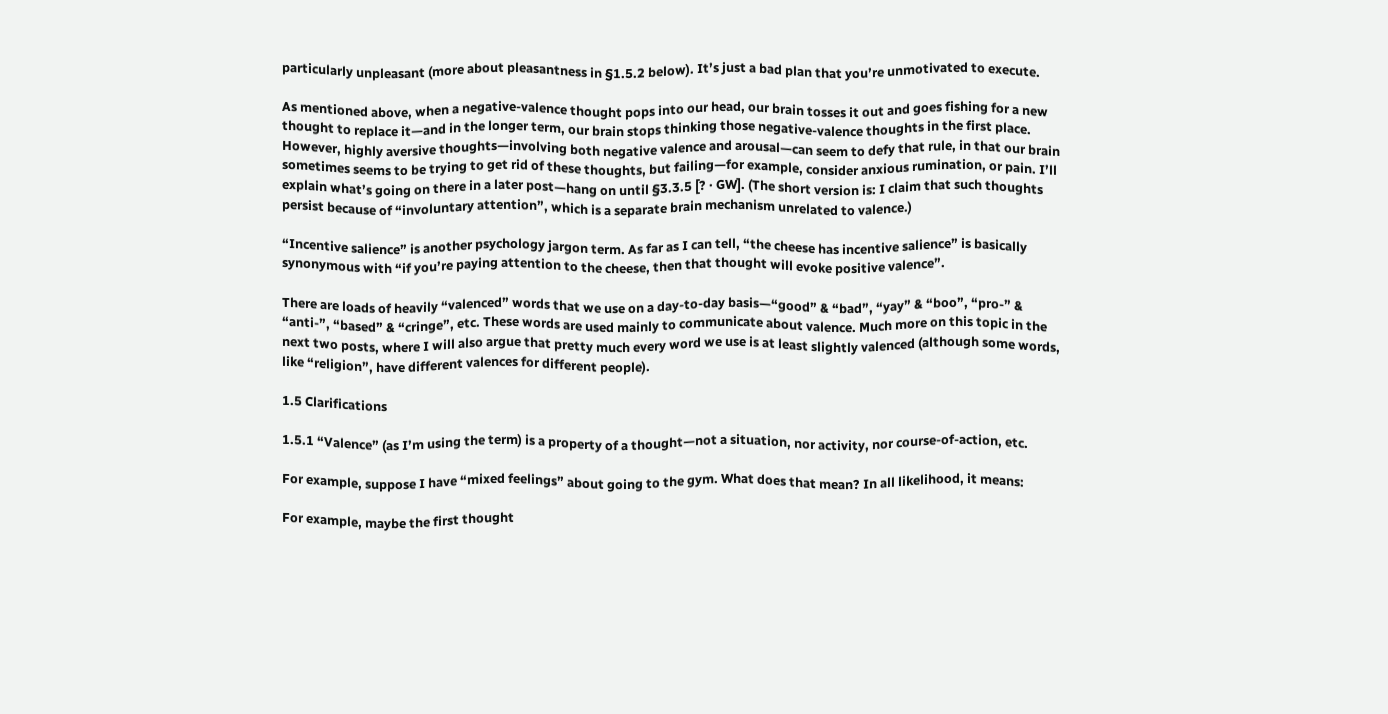particularly unpleasant (more about pleasantness in §1.5.2 below). It’s just a bad plan that you’re unmotivated to execute.

As mentioned above, when a negative-valence thought pops into our head, our brain tosses it out and goes fishing for a new thought to replace it—and in the longer term, our brain stops thinking those negative-valence thoughts in the first place. However, highly aversive thoughts—involving both negative valence and arousal—can seem to defy that rule, in that our brain sometimes seems to be trying to get rid of these thoughts, but failing—for example, consider anxious rumination, or pain. I’ll explain what’s going on there in a later post—hang on until §3.3.5 [? · GW]. (The short version is: I claim that such thoughts persist because of “involuntary attention”, which is a separate brain mechanism unrelated to valence.)

“Incentive salience” is another psychology jargon term. As far as I can tell, “the cheese has incentive salience” is basically synonymous with “if you’re paying attention to the cheese, then that thought will evoke positive valence”.

There are loads of heavily “valenced” words that we use on a day-to-day basis—“good” & “bad”, “yay” & “boo”, “pro-” & “anti-”, “based” & “cringe”, etc. These words are used mainly to communicate about valence. Much more on this topic in the next two posts, where I will also argue that pretty much every word we use is at least slightly valenced (although some words, like “religion”, have different valences for different people).

1.5 Clarifications

1.5.1 “Valence” (as I’m using the term) is a property of a thought—not a situation, nor activity, nor course-of-action, etc.

For example, suppose I have “mixed feelings” about going to the gym. What does that mean? In all likelihood, it means:

For example, maybe the first thought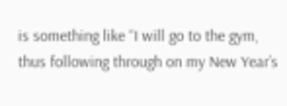is something like “I will go to the gym, thus following through on my New Year’s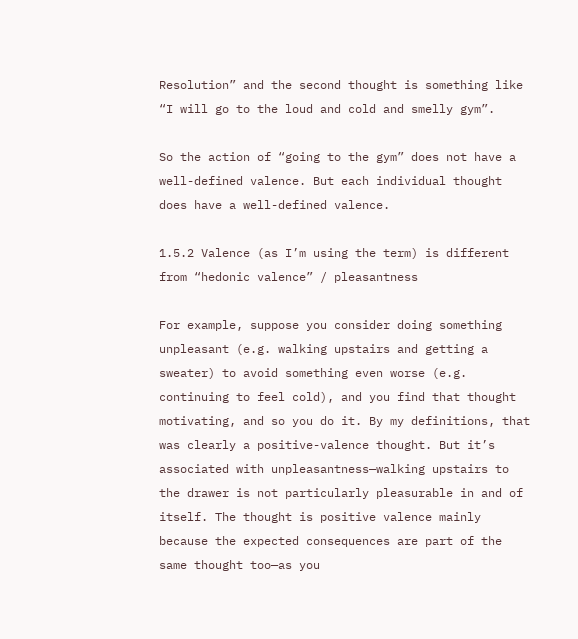Resolution” and the second thought is something like “I will go to the loud and cold and smelly gym”.

So the action of “going to the gym” does not have a well-defined valence. But each individual thought does have a well-defined valence.

1.5.2 Valence (as I’m using the term) is different from “hedonic valence” / pleasantness

For example, suppose you consider doing something unpleasant (e.g. walking upstairs and getting a sweater) to avoid something even worse (e.g. continuing to feel cold), and you find that thought motivating, and so you do it. By my definitions, that was clearly a positive-valence thought. But it’s associated with unpleasantness—walking upstairs to the drawer is not particularly pleasurable in and of itself. The thought is positive valence mainly because the expected consequences are part of the same thought too—as you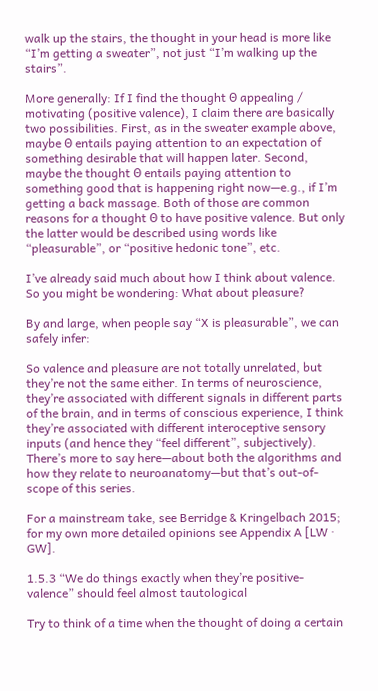walk up the stairs, the thought in your head is more like “I’m getting a sweater”, not just “I’m walking up the stairs”.

More generally: If I find the thought Θ appealing / motivating (positive valence), I claim there are basically two possibilities. First, as in the sweater example above, maybe Θ entails paying attention to an expectation of something desirable that will happen later. Second, maybe the thought Θ entails paying attention to something good that is happening right now—e.g., if I’m getting a back massage. Both of those are common reasons for a thought Θ to have positive valence. But only the latter would be described using words like “pleasurable”, or “positive hedonic tone”, etc.

I’ve already said much about how I think about valence. So you might be wondering: What about pleasure?

By and large, when people say “X is pleasurable”, we can safely infer:

So valence and pleasure are not totally unrelated, but they’re not the same either. In terms of neuroscience, they’re associated with different signals in different parts of the brain, and in terms of conscious experience, I think they’re associated with different interoceptive sensory inputs (and hence they “feel different”, subjectively). There’s more to say here—about both the algorithms and how they relate to neuroanatomy—but that’s out-of-scope of this series.

For a mainstream take, see Berridge & Kringelbach 2015; for my own more detailed opinions see Appendix A [LW · GW].

1.5.3 “We do things exactly when they’re positive-valence” should feel almost tautological

Try to think of a time when the thought of doing a certain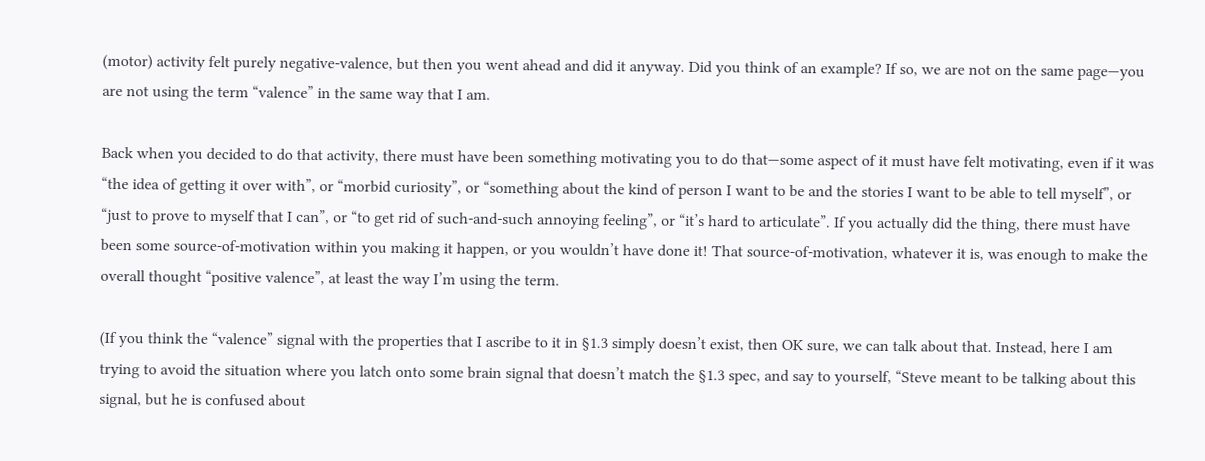(motor) activity felt purely negative-valence, but then you went ahead and did it anyway. Did you think of an example? If so, we are not on the same page—you are not using the term “valence” in the same way that I am.

Back when you decided to do that activity, there must have been something motivating you to do that—some aspect of it must have felt motivating, even if it was “the idea of getting it over with”, or “morbid curiosity”, or “something about the kind of person I want to be and the stories I want to be able to tell myself”, or “just to prove to myself that I can”, or “to get rid of such-and-such annoying feeling”, or “it’s hard to articulate”. If you actually did the thing, there must have been some source-of-motivation within you making it happen, or you wouldn’t have done it! That source-of-motivation, whatever it is, was enough to make the overall thought “positive valence”, at least the way I’m using the term.

(If you think the “valence” signal with the properties that I ascribe to it in §1.3 simply doesn’t exist, then OK sure, we can talk about that. Instead, here I am trying to avoid the situation where you latch onto some brain signal that doesn’t match the §1.3 spec, and say to yourself, “Steve meant to be talking about this signal, but he is confused about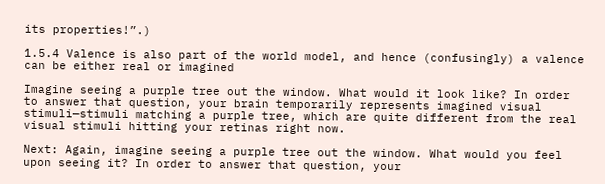its properties!”.)

1.5.4 Valence is also part of the world model, and hence (confusingly) a valence can be either real or imagined

Imagine seeing a purple tree out the window. What would it look like? In order to answer that question, your brain temporarily represents imagined visual stimuli—stimuli matching a purple tree, which are quite different from the real visual stimuli hitting your retinas right now.

Next: Again, imagine seeing a purple tree out the window. What would you feel upon seeing it? In order to answer that question, your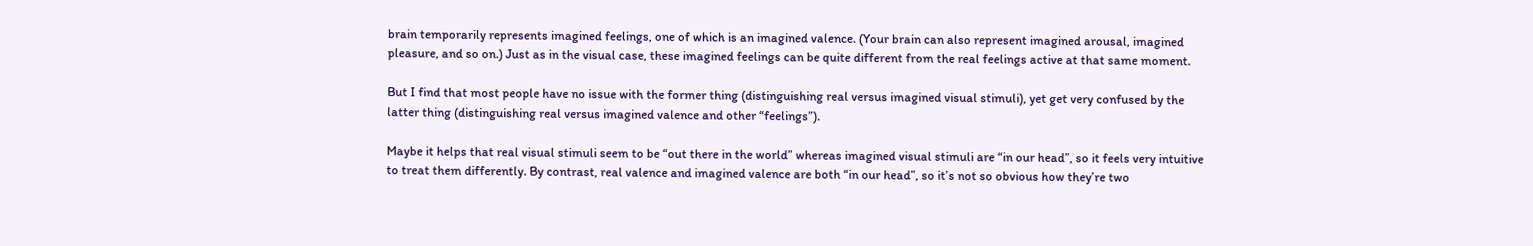brain temporarily represents imagined feelings, one of which is an imagined valence. (Your brain can also represent imagined arousal, imagined pleasure, and so on.) Just as in the visual case, these imagined feelings can be quite different from the real feelings active at that same moment.

But I find that most people have no issue with the former thing (distinguishing real versus imagined visual stimuli), yet get very confused by the latter thing (distinguishing real versus imagined valence and other “feelings”).

Maybe it helps that real visual stimuli seem to be “out there in the world” whereas imagined visual stimuli are “in our head”, so it feels very intuitive to treat them differently. By contrast, real valence and imagined valence are both “in our head”, so it’s not so obvious how they’re two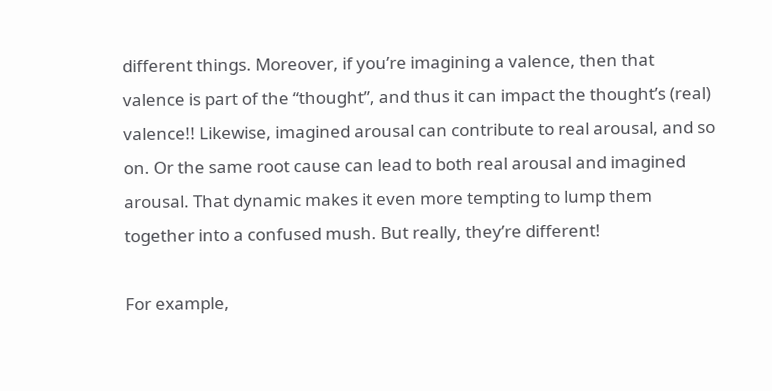different things. Moreover, if you’re imagining a valence, then that valence is part of the “thought”, and thus it can impact the thought’s (real) valence!! Likewise, imagined arousal can contribute to real arousal, and so on. Or the same root cause can lead to both real arousal and imagined arousal. That dynamic makes it even more tempting to lump them together into a confused mush. But really, they’re different!

For example,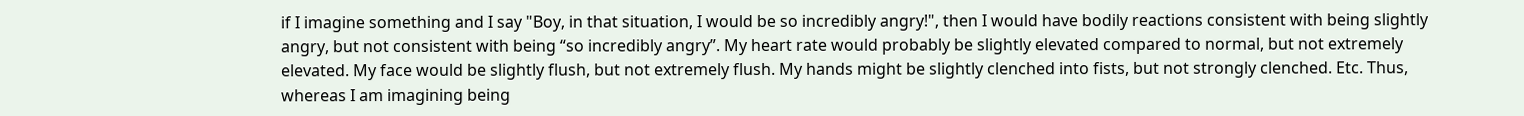if I imagine something and I say "Boy, in that situation, I would be so incredibly angry!", then I would have bodily reactions consistent with being slightly angry, but not consistent with being “so incredibly angry”. My heart rate would probably be slightly elevated compared to normal, but not extremely elevated. My face would be slightly flush, but not extremely flush. My hands might be slightly clenched into fists, but not strongly clenched. Etc. Thus, whereas I am imagining being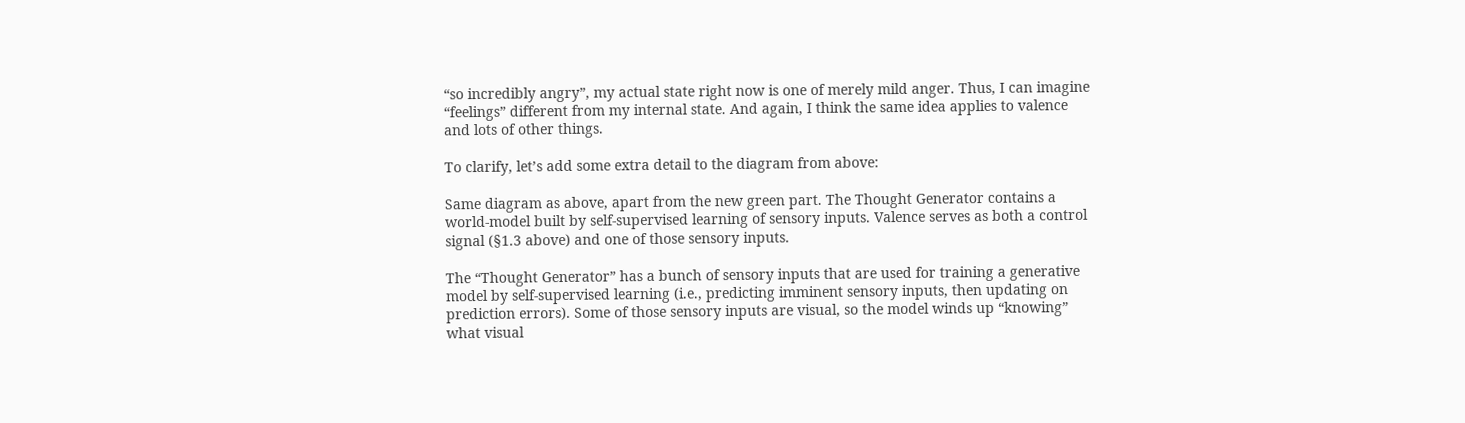“so incredibly angry”, my actual state right now is one of merely mild anger. Thus, I can imagine “feelings” different from my internal state. And again, I think the same idea applies to valence and lots of other things.

To clarify, let’s add some extra detail to the diagram from above:

Same diagram as above, apart from the new green part. The Thought Generator contains a world-model built by self-supervised learning of sensory inputs. Valence serves as both a control signal (§1.3 above) and one of those sensory inputs.

The “Thought Generator” has a bunch of sensory inputs that are used for training a generative model by self-supervised learning (i.e., predicting imminent sensory inputs, then updating on prediction errors). Some of those sensory inputs are visual, so the model winds up “knowing” what visual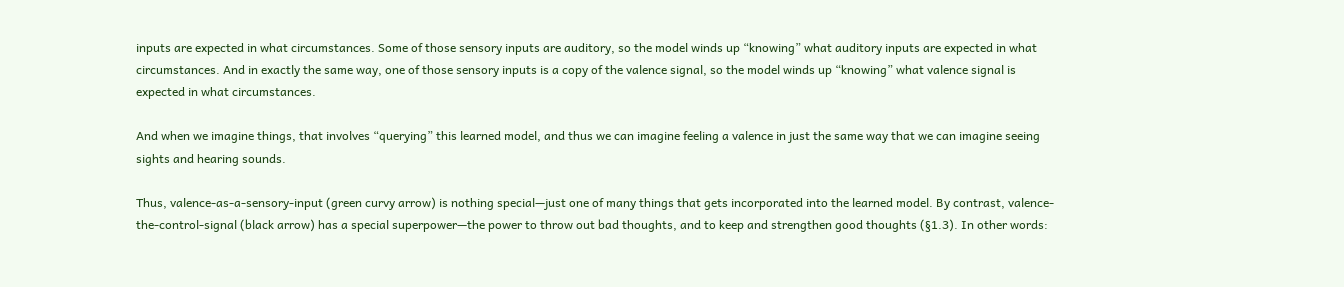inputs are expected in what circumstances. Some of those sensory inputs are auditory, so the model winds up “knowing” what auditory inputs are expected in what circumstances. And in exactly the same way, one of those sensory inputs is a copy of the valence signal, so the model winds up “knowing” what valence signal is expected in what circumstances.

And when we imagine things, that involves “querying” this learned model, and thus we can imagine feeling a valence in just the same way that we can imagine seeing sights and hearing sounds.

Thus, valence-as-a-sensory-input (green curvy arrow) is nothing special—just one of many things that gets incorporated into the learned model. By contrast, valence-the-control-signal (black arrow) has a special superpower—the power to throw out bad thoughts, and to keep and strengthen good thoughts (§1.3). In other words: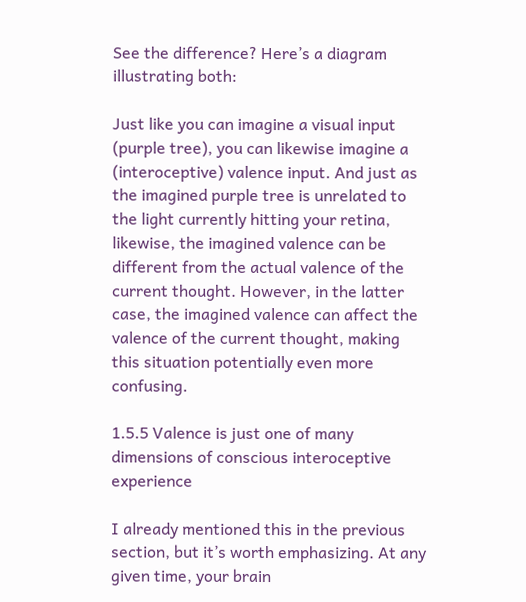See the difference? Here’s a diagram illustrating both:

Just like you can imagine a visual input (purple tree), you can likewise imagine a (interoceptive) valence input. And just as the imagined purple tree is unrelated to the light currently hitting your retina, likewise, the imagined valence can be different from the actual valence of the current thought. However, in the latter case, the imagined valence can affect the valence of the current thought, making this situation potentially even more confusing.

1.5.5 Valence is just one of many dimensions of conscious interoceptive experience

I already mentioned this in the previous section, but it’s worth emphasizing. At any given time, your brain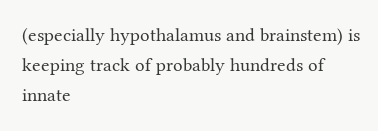(especially hypothalamus and brainstem) is keeping track of probably hundreds of innate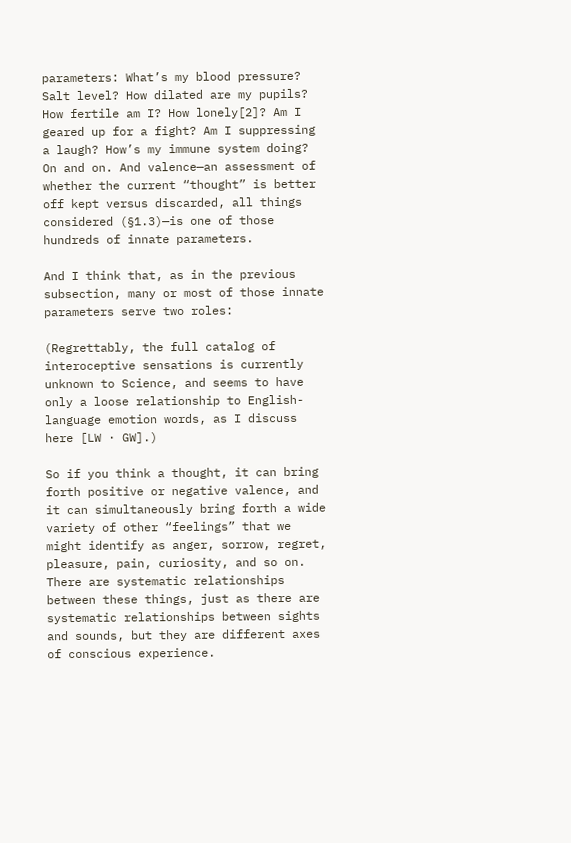parameters: What’s my blood pressure? Salt level? How dilated are my pupils? How fertile am I? How lonely[2]? Am I geared up for a fight? Am I suppressing a laugh? How’s my immune system doing? On and on. And valence—an assessment of whether the current “thought” is better off kept versus discarded, all things considered (§1.3)—is one of those hundreds of innate parameters.

And I think that, as in the previous subsection, many or most of those innate parameters serve two roles:

(Regrettably, the full catalog of interoceptive sensations is currently unknown to Science, and seems to have only a loose relationship to English-language emotion words, as I discuss here [LW · GW].)

So if you think a thought, it can bring forth positive or negative valence, and it can simultaneously bring forth a wide variety of other “feelings” that we might identify as anger, sorrow, regret, pleasure, pain, curiosity, and so on. There are systematic relationships between these things, just as there are systematic relationships between sights and sounds, but they are different axes of conscious experience.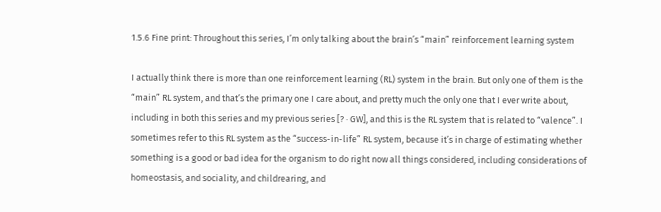1.5.6 Fine print: Throughout this series, I’m only talking about the brain’s “main” reinforcement learning system

I actually think there is more than one reinforcement learning (RL) system in the brain. But only one of them is the “main” RL system, and that’s the primary one I care about, and pretty much the only one that I ever write about, including in both this series and my previous series [? · GW], and this is the RL system that is related to “valence”. I sometimes refer to this RL system as the “success-in-life” RL system, because it’s in charge of estimating whether something is a good or bad idea for the organism to do right now all things considered, including considerations of homeostasis, and sociality, and childrearing, and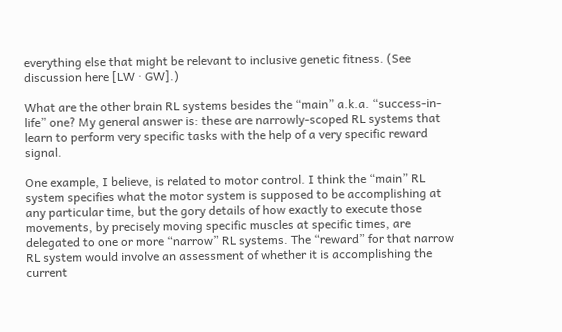everything else that might be relevant to inclusive genetic fitness. (See discussion here [LW · GW].)

What are the other brain RL systems besides the “main” a.k.a. “success-in-life” one? My general answer is: these are narrowly-scoped RL systems that learn to perform very specific tasks with the help of a very specific reward signal.

One example, I believe, is related to motor control. I think the “main” RL system specifies what the motor system is supposed to be accomplishing at any particular time, but the gory details of how exactly to execute those movements, by precisely moving specific muscles at specific times, are delegated to one or more “narrow” RL systems. The “reward” for that narrow RL system would involve an assessment of whether it is accomplishing the current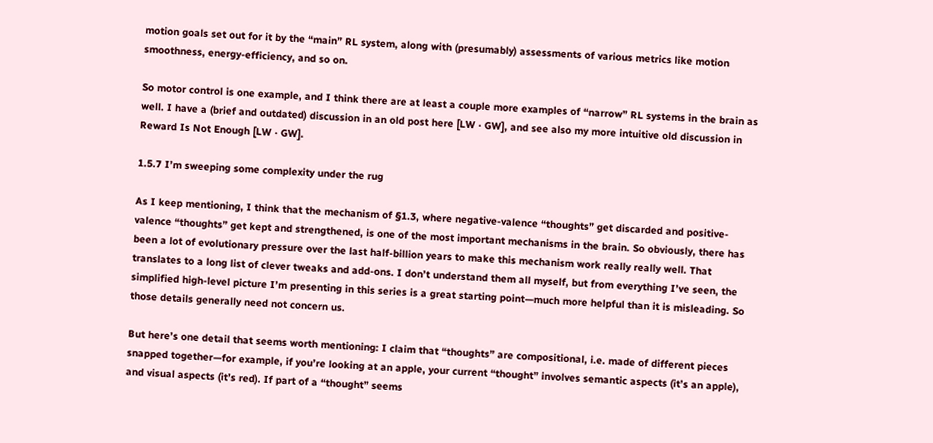motion goals set out for it by the “main” RL system, along with (presumably) assessments of various metrics like motion smoothness, energy-efficiency, and so on.

So motor control is one example, and I think there are at least a couple more examples of “narrow” RL systems in the brain as well. I have a (brief and outdated) discussion in an old post here [LW · GW], and see also my more intuitive old discussion in Reward Is Not Enough [LW · GW].

1.5.7 I’m sweeping some complexity under the rug

As I keep mentioning, I think that the mechanism of §1.3, where negative-valence “thoughts” get discarded and positive-valence “thoughts” get kept and strengthened, is one of the most important mechanisms in the brain. So obviously, there has been a lot of evolutionary pressure over the last half-billion years to make this mechanism work really really well. That translates to a long list of clever tweaks and add-ons. I don’t understand them all myself, but from everything I’ve seen, the simplified high-level picture I’m presenting in this series is a great starting point—much more helpful than it is misleading. So those details generally need not concern us.

But here’s one detail that seems worth mentioning: I claim that “thoughts” are compositional, i.e. made of different pieces snapped together—for example, if you’re looking at an apple, your current “thought” involves semantic aspects (it’s an apple), and visual aspects (it’s red). If part of a “thought” seems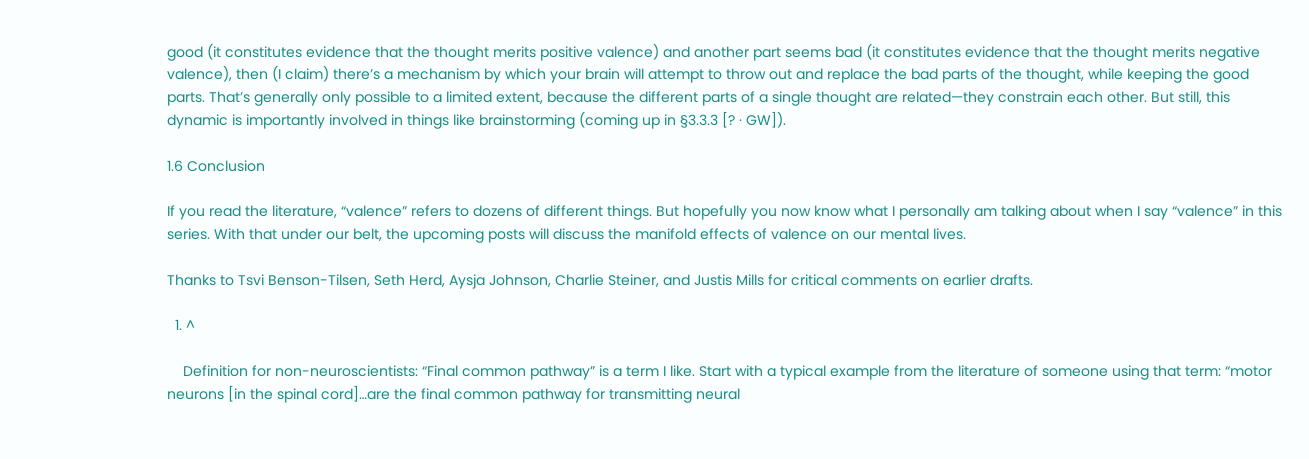good (it constitutes evidence that the thought merits positive valence) and another part seems bad (it constitutes evidence that the thought merits negative valence), then (I claim) there’s a mechanism by which your brain will attempt to throw out and replace the bad parts of the thought, while keeping the good parts. That’s generally only possible to a limited extent, because the different parts of a single thought are related—they constrain each other. But still, this dynamic is importantly involved in things like brainstorming (coming up in §3.3.3 [? · GW]).

1.6 Conclusion

If you read the literature, “valence” refers to dozens of different things. But hopefully you now know what I personally am talking about when I say “valence” in this series. With that under our belt, the upcoming posts will discuss the manifold effects of valence on our mental lives.

Thanks to Tsvi Benson-Tilsen, Seth Herd, Aysja Johnson, Charlie Steiner, and Justis Mills for critical comments on earlier drafts.

  1. ^

    Definition for non-neuroscientists: “Final common pathway” is a term I like. Start with a typical example from the literature of someone using that term: “motor neurons [in the spinal cord]…are the final common pathway for transmitting neural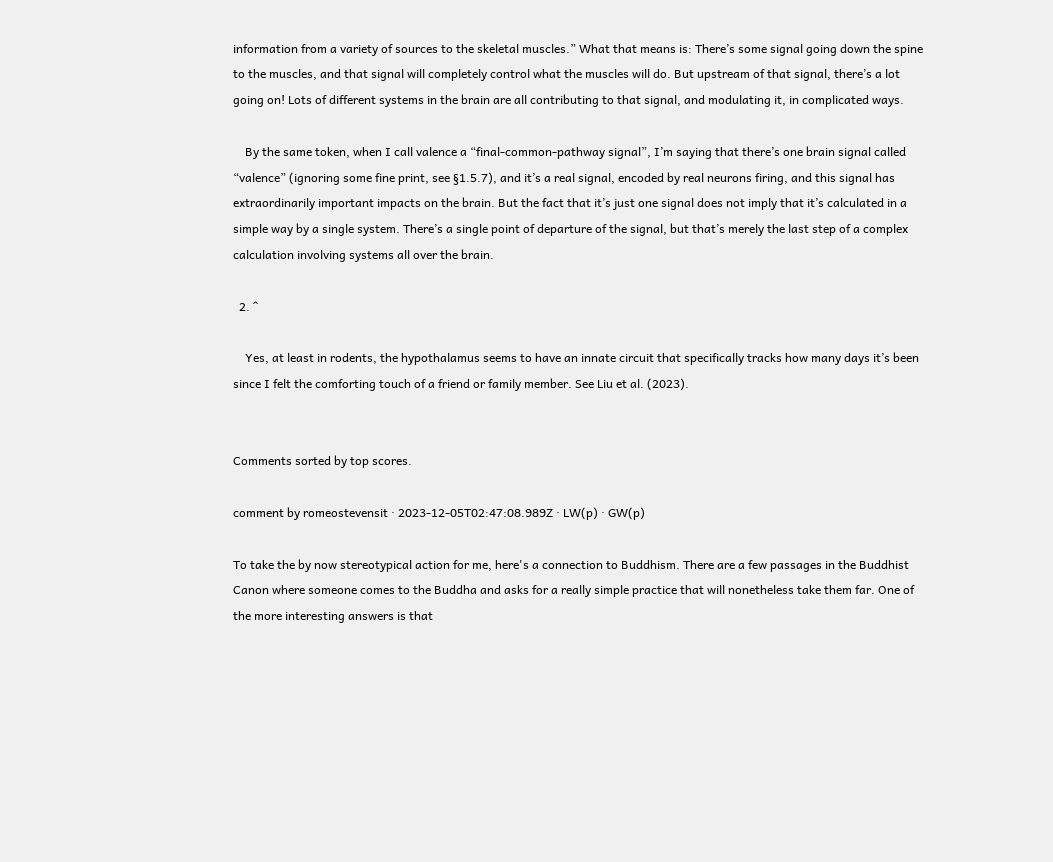information from a variety of sources to the skeletal muscles.” What that means is: There’s some signal going down the spine to the muscles, and that signal will completely control what the muscles will do. But upstream of that signal, there’s a lot going on! Lots of different systems in the brain are all contributing to that signal, and modulating it, in complicated ways.

    By the same token, when I call valence a “final-common-pathway signal”, I’m saying that there’s one brain signal called “valence” (ignoring some fine print, see §1.5.7), and it’s a real signal, encoded by real neurons firing, and this signal has extraordinarily important impacts on the brain. But the fact that it’s just one signal does not imply that it’s calculated in a simple way by a single system. There’s a single point of departure of the signal, but that’s merely the last step of a complex calculation involving systems all over the brain.

  2. ^

    Yes, at least in rodents, the hypothalamus seems to have an innate circuit that specifically tracks how many days it’s been since I felt the comforting touch of a friend or family member. See Liu et al. (2023).


Comments sorted by top scores.

comment by romeostevensit · 2023-12-05T02:47:08.989Z · LW(p) · GW(p)

To take the by now stereotypical action for me, here's a connection to Buddhism. There are a few passages in the Buddhist Canon where someone comes to the Buddha and asks for a really simple practice that will nonetheless take them far. One of the more interesting answers is that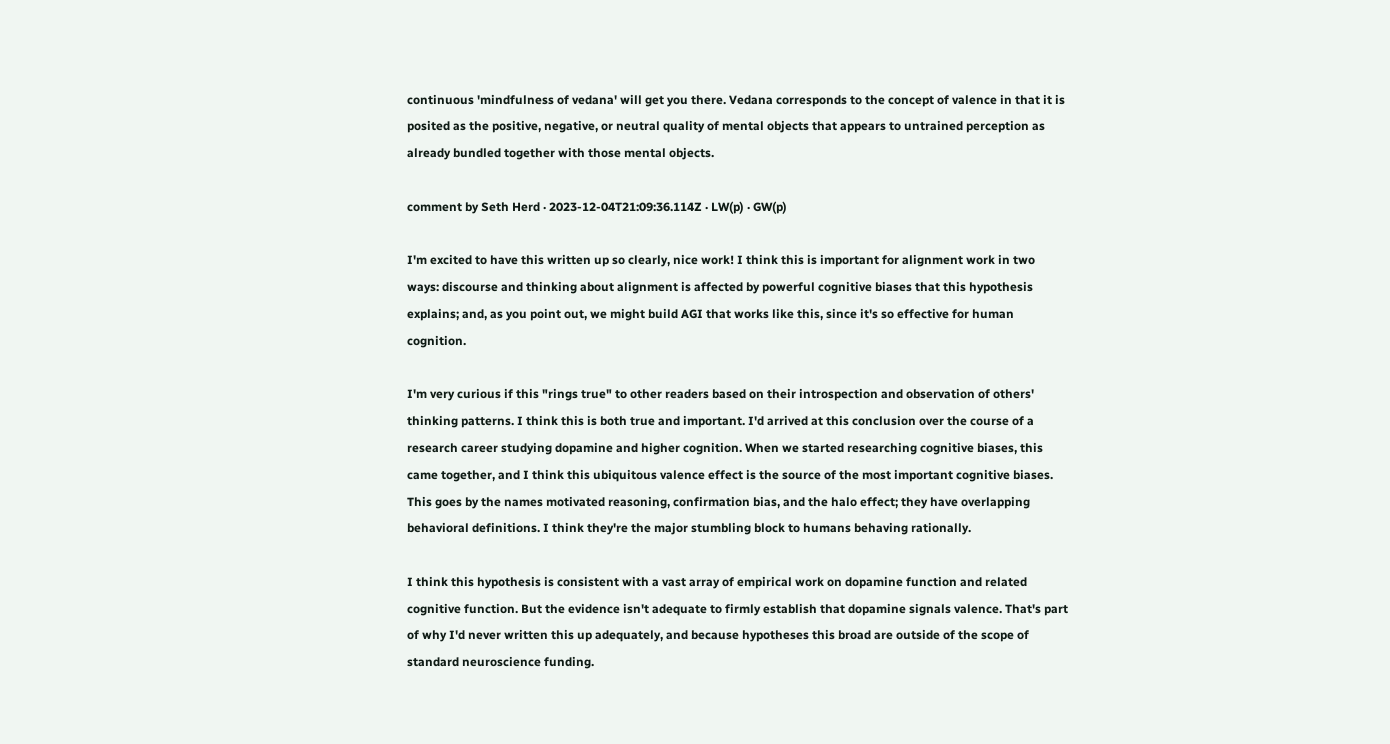continuous 'mindfulness of vedana' will get you there. Vedana corresponds to the concept of valence in that it is posited as the positive, negative, or neutral quality of mental objects that appears to untrained perception as already bundled together with those mental objects.

comment by Seth Herd · 2023-12-04T21:09:36.114Z · LW(p) · GW(p)

I'm excited to have this written up so clearly, nice work! I think this is important for alignment work in two ways: discourse and thinking about alignment is affected by powerful cognitive biases that this hypothesis explains; and, as you point out, we might build AGI that works like this, since it's so effective for human cognition.

I'm very curious if this "rings true" to other readers based on their introspection and observation of others' thinking patterns. I think this is both true and important. I'd arrived at this conclusion over the course of a research career studying dopamine and higher cognition. When we started researching cognitive biases, this came together, and I think this ubiquitous valence effect is the source of the most important cognitive biases. This goes by the names motivated reasoning, confirmation bias, and the halo effect; they have overlapping behavioral definitions. I think they're the major stumbling block to humans behaving rationally.

I think this hypothesis is consistent with a vast array of empirical work on dopamine function and related cognitive function. But the evidence isn't adequate to firmly establish that dopamine signals valence. That's part of why I'd never written this up adequately, and because hypotheses this broad are outside of the scope of standard neuroscience funding.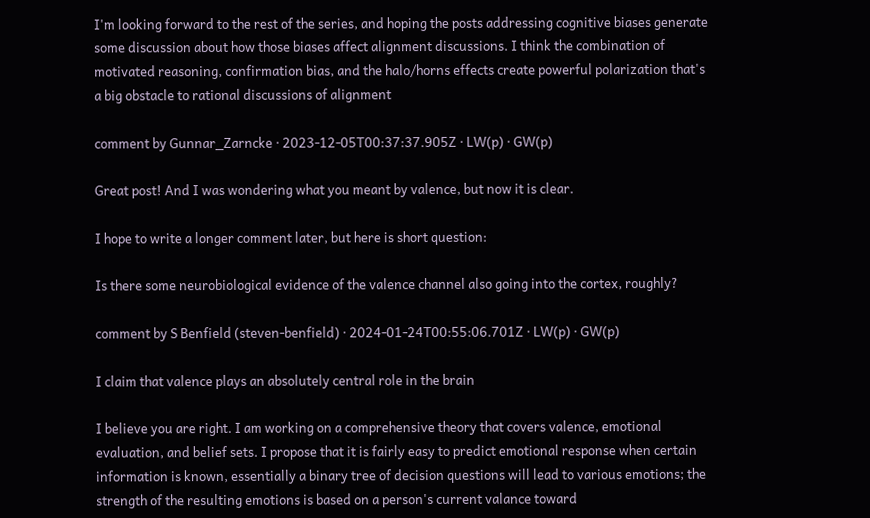I'm looking forward to the rest of the series, and hoping the posts addressing cognitive biases generate some discussion about how those biases affect alignment discussions. I think the combination of motivated reasoning, confirmation bias, and the halo/horns effects create powerful polarization that's a big obstacle to rational discussions of alignment

comment by Gunnar_Zarncke · 2023-12-05T00:37:37.905Z · LW(p) · GW(p)

Great post! And I was wondering what you meant by valence, but now it is clear.

I hope to write a longer comment later, but here is short question:

Is there some neurobiological evidence of the valence channel also going into the cortex, roughly?

comment by S Benfield (steven-benfield) · 2024-01-24T00:55:06.701Z · LW(p) · GW(p)

I claim that valence plays an absolutely central role in the brain

I believe you are right. I am working on a comprehensive theory that covers valence, emotional evaluation, and belief sets. I propose that it is fairly easy to predict emotional response when certain information is known, essentially a binary tree of decision questions will lead to various emotions; the strength of the resulting emotions is based on a person's current valance toward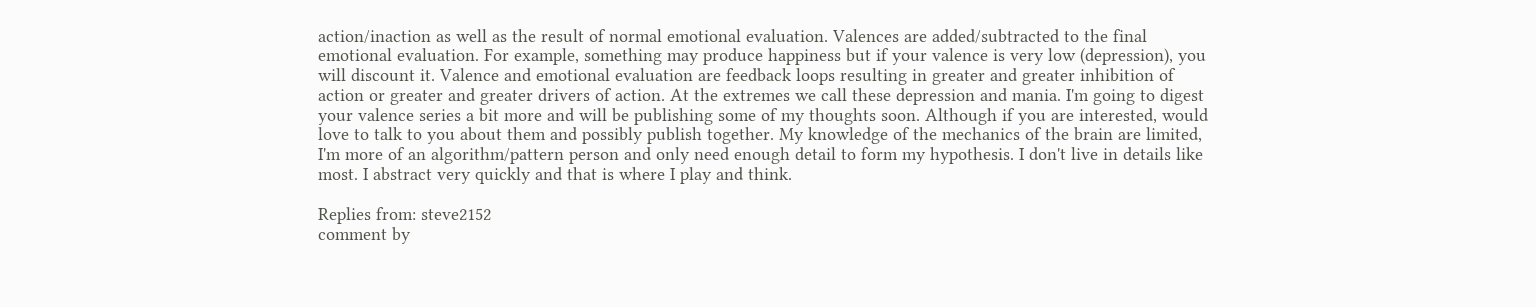action/inaction as well as the result of normal emotional evaluation. Valences are added/subtracted to the final emotional evaluation. For example, something may produce happiness but if your valence is very low (depression), you will discount it. Valence and emotional evaluation are feedback loops resulting in greater and greater inhibition of action or greater and greater drivers of action. At the extremes we call these depression and mania. I'm going to digest your valence series a bit more and will be publishing some of my thoughts soon. Although if you are interested, would love to talk to you about them and possibly publish together. My knowledge of the mechanics of the brain are limited, I'm more of an algorithm/pattern person and only need enough detail to form my hypothesis. I don't live in details like most. I abstract very quickly and that is where I play and think.

Replies from: steve2152
comment by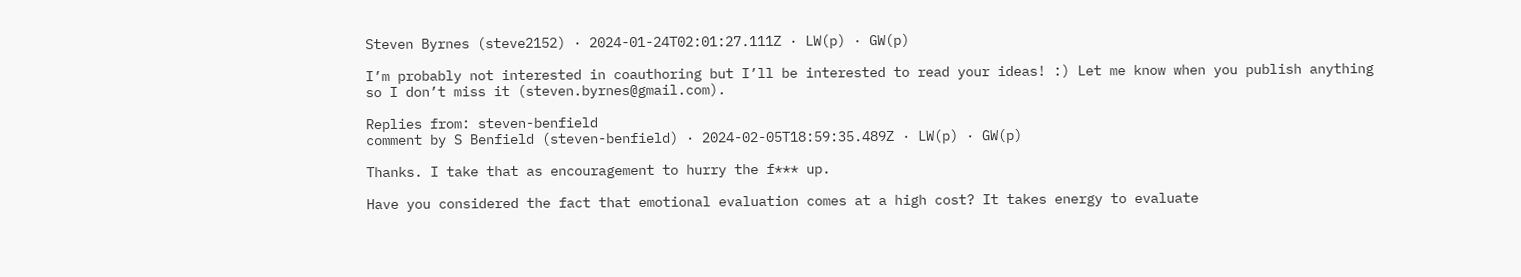Steven Byrnes (steve2152) · 2024-01-24T02:01:27.111Z · LW(p) · GW(p)

I’m probably not interested in coauthoring but I’ll be interested to read your ideas! :) Let me know when you publish anything so I don’t miss it (steven.byrnes@gmail.com).

Replies from: steven-benfield
comment by S Benfield (steven-benfield) · 2024-02-05T18:59:35.489Z · LW(p) · GW(p)

Thanks. I take that as encouragement to hurry the f*** up.

Have you considered the fact that emotional evaluation comes at a high cost? It takes energy to evaluate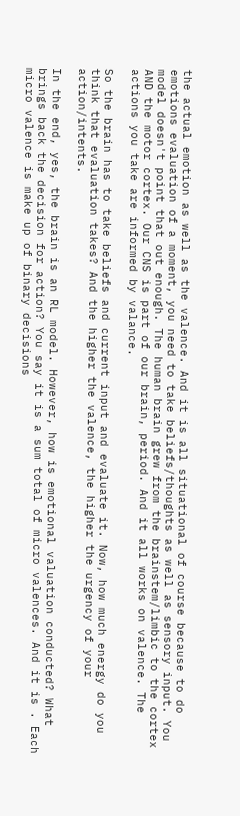the actual emotion as well as the valence. And it is all situational of course because to do emotions evaluation of a moment, you need to take beliefs/thoughts as well as sensory input. You model doesn't point that out enough. The human brain grew from the brainstem/limbic to the cortex AND the motor cortex. Our CNS is part of our brain, period. And it all works on valence. The actions you take are informed by valance.

So the brain has to take beliefs and current input and evaluate it. Now, how much energy do you think that evaluation takes? And the higher the valence, the higher the urgency of your action/intents.

In the end, yes, the brain is an RL model. However, how is emotional valuation conducted? What brings back the decision for action? You say it is a sum total of micro valences. And it is . Each micro valence is make up of binary decisions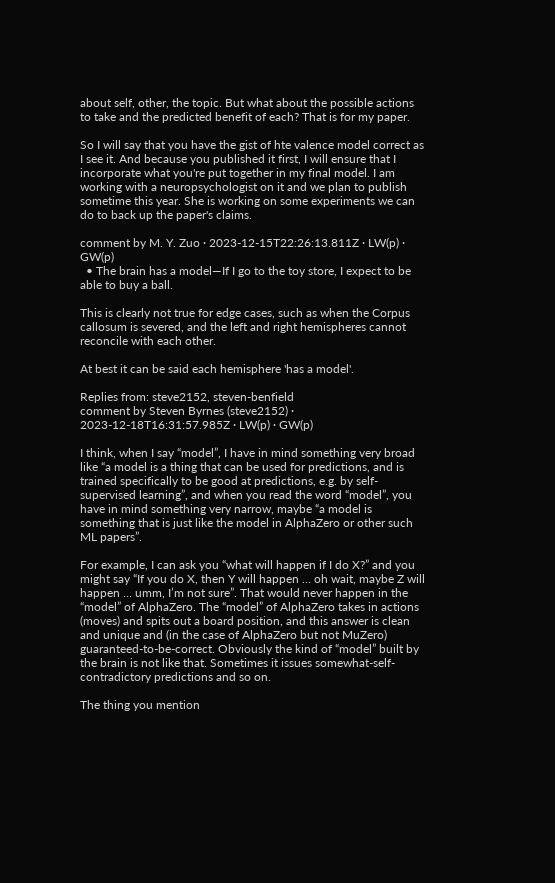about self, other, the topic. But what about the possible actions to take and the predicted benefit of each? That is for my paper.

So I will say that you have the gist of hte valence model correct as I see it. And because you published it first, I will ensure that I incorporate what you're put together in my final model. I am working with a neuropsychologist on it and we plan to publish sometime this year. She is working on some experiments we can do to back up the paper's claims.

comment by M. Y. Zuo · 2023-12-15T22:26:13.811Z · LW(p) · GW(p)
  • The brain has a model—If I go to the toy store, I expect to be able to buy a ball.

This is clearly not true for edge cases, such as when the Corpus callosum is severed, and the left and right hemispheres cannot reconcile with each other.

At best it can be said each hemisphere 'has a model'.

Replies from: steve2152, steven-benfield
comment by Steven Byrnes (steve2152) · 2023-12-18T16:31:57.985Z · LW(p) · GW(p)

I think, when I say “model”, I have in mind something very broad like “a model is a thing that can be used for predictions, and is trained specifically to be good at predictions, e.g. by self-supervised learning”, and when you read the word “model”, you have in mind something very narrow, maybe “a model is something that is just like the model in AlphaZero or other such ML papers”.

For example, I can ask you “what will happen if I do X?” and you might say “If you do X, then Y will happen … oh wait, maybe Z will happen … umm, I’m not sure”. That would never happen in the “model” of AlphaZero. The “model” of AlphaZero takes in actions (moves) and spits out a board position, and this answer is clean and unique and (in the case of AlphaZero but not MuZero) guaranteed-to-be-correct. Obviously the kind of “model” built by the brain is not like that. Sometimes it issues somewhat-self-contradictory predictions and so on.

The thing you mention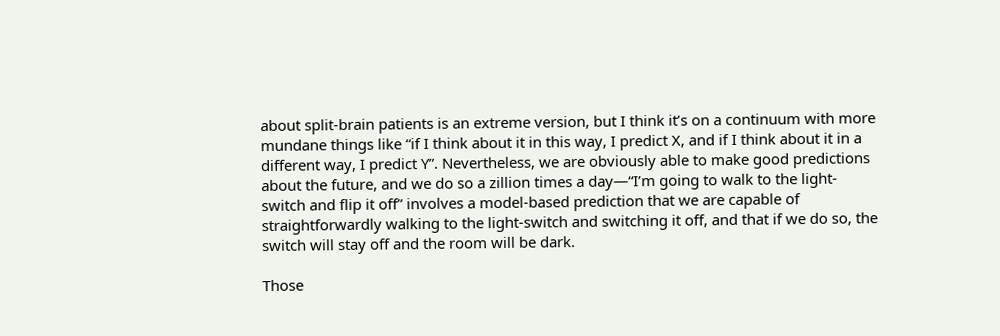about split-brain patients is an extreme version, but I think it’s on a continuum with more mundane things like “if I think about it in this way, I predict X, and if I think about it in a different way, I predict Y”. Nevertheless, we are obviously able to make good predictions about the future, and we do so a zillion times a day—“I’m going to walk to the light-switch and flip it off” involves a model-based prediction that we are capable of straightforwardly walking to the light-switch and switching it off, and that if we do so, the switch will stay off and the room will be dark.

Those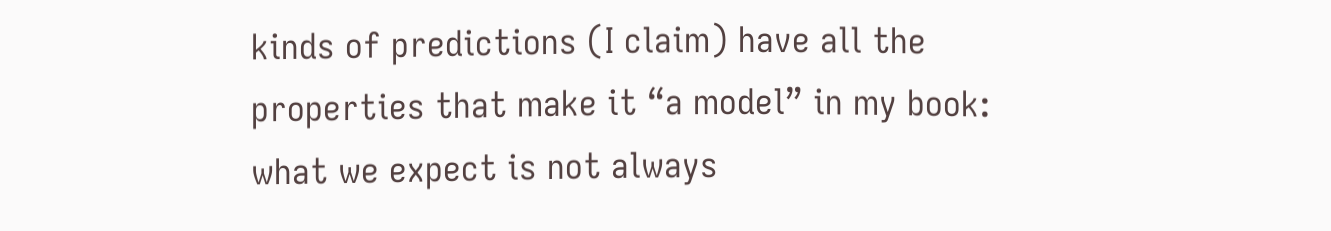kinds of predictions (I claim) have all the properties that make it “a model” in my book: what we expect is not always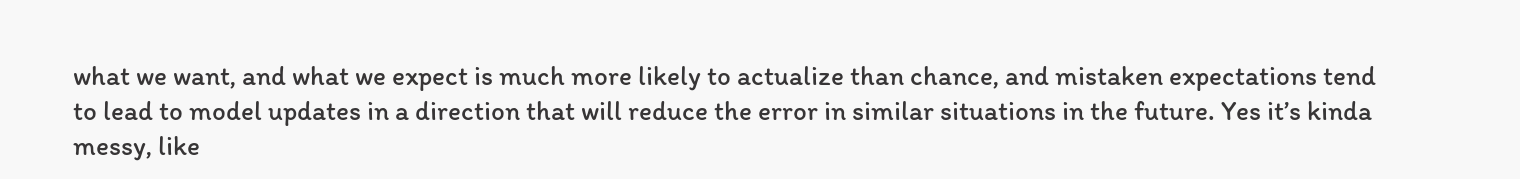what we want, and what we expect is much more likely to actualize than chance, and mistaken expectations tend to lead to model updates in a direction that will reduce the error in similar situations in the future. Yes it’s kinda messy, like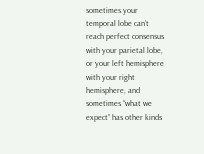sometimes your temporal lobe can’t reach perfect consensus with your parietal lobe, or your left hemisphere with your right hemisphere, and sometimes “what we expect” has other kinds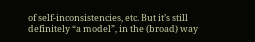of self-inconsistencies, etc. But it’s still definitely “a model”, in the (broad) way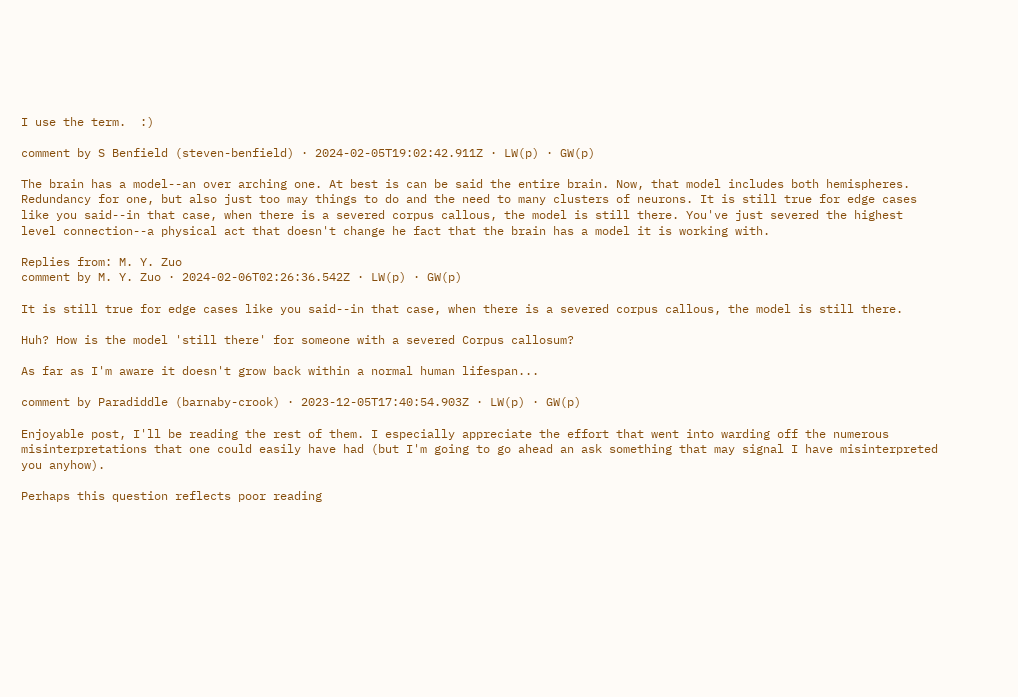I use the term.  :)

comment by S Benfield (steven-benfield) · 2024-02-05T19:02:42.911Z · LW(p) · GW(p)

The brain has a model--an over arching one. At best is can be said the entire brain. Now, that model includes both hemispheres. Redundancy for one, but also just too may things to do and the need to many clusters of neurons. It is still true for edge cases like you said--in that case, when there is a severed corpus callous, the model is still there. You've just severed the highest level connection--a physical act that doesn't change he fact that the brain has a model it is working with.

Replies from: M. Y. Zuo
comment by M. Y. Zuo · 2024-02-06T02:26:36.542Z · LW(p) · GW(p)

It is still true for edge cases like you said--in that case, when there is a severed corpus callous, the model is still there.

Huh? How is the model 'still there' for someone with a severed Corpus callosum?

As far as I'm aware it doesn't grow back within a normal human lifespan...

comment by Paradiddle (barnaby-crook) · 2023-12-05T17:40:54.903Z · LW(p) · GW(p)

Enjoyable post, I'll be reading the rest of them. I especially appreciate the effort that went into warding off the numerous misinterpretations that one could easily have had (but I'm going to go ahead an ask something that may signal I have misinterpreted you anyhow).

Perhaps this question reflects poor reading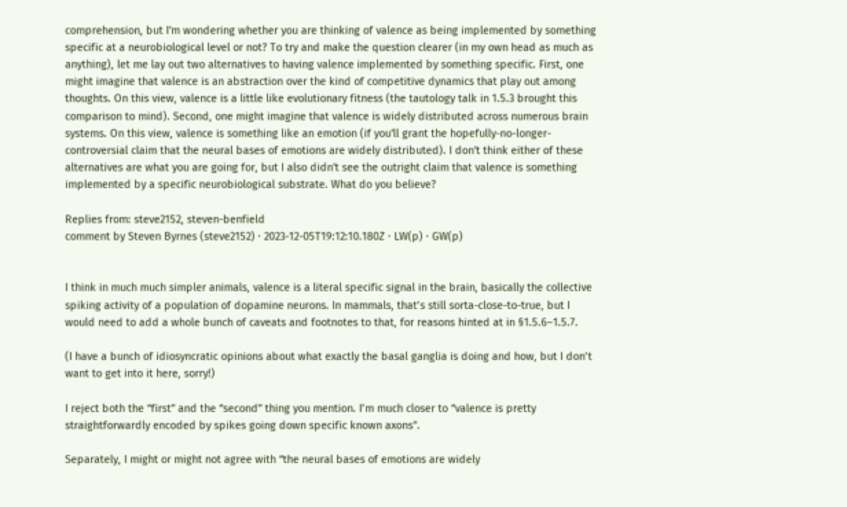comprehension, but I'm wondering whether you are thinking of valence as being implemented by something specific at a neurobiological level or not? To try and make the question clearer (in my own head as much as anything), let me lay out two alternatives to having valence implemented by something specific. First, one might imagine that valence is an abstraction over the kind of competitive dynamics that play out among thoughts. On this view, valence is a little like evolutionary fitness (the tautology talk in 1.5.3 brought this comparison to mind). Second, one might imagine that valence is widely distributed across numerous brain systems. On this view, valence is something like an emotion (if you'll grant the hopefully-no-longer-controversial claim that the neural bases of emotions are widely distributed). I don't think either of these alternatives are what you are going for, but I also didn't see the outright claim that valence is something implemented by a specific neurobiological substrate. What do you believe?

Replies from: steve2152, steven-benfield
comment by Steven Byrnes (steve2152) · 2023-12-05T19:12:10.180Z · LW(p) · GW(p)


I think in much much simpler animals, valence is a literal specific signal in the brain, basically the collective spiking activity of a population of dopamine neurons. In mammals, that’s still sorta-close-to-true, but I would need to add a whole bunch of caveats and footnotes to that, for reasons hinted at in §1.5.6–1.5.7.

(I have a bunch of idiosyncratic opinions about what exactly the basal ganglia is doing and how, but I don’t want to get into it here, sorry!)

I reject both the “first” and the “second” thing you mention. I’m much closer to “valence is pretty straightforwardly encoded by spikes going down specific known axons”.

Separately, I might or might not agree with “the neural bases of emotions are widely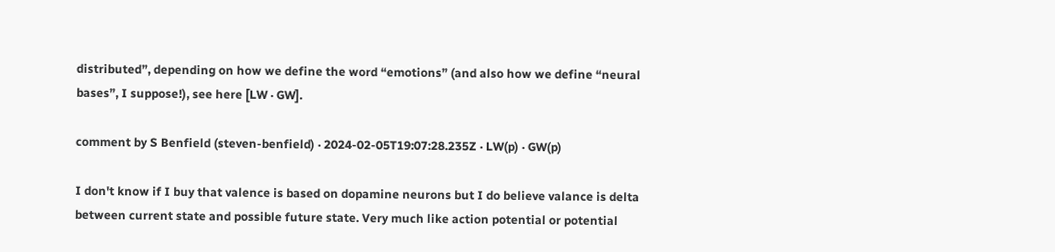distributed”, depending on how we define the word “emotions” (and also how we define “neural bases”, I suppose!), see here [LW · GW].

comment by S Benfield (steven-benfield) · 2024-02-05T19:07:28.235Z · LW(p) · GW(p)

I don't know if I buy that valence is based on dopamine neurons but I do believe valance is delta between current state and possible future state. Very much like action potential or potential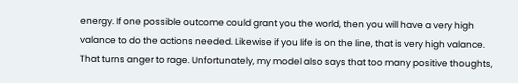energy. If one possible outcome could grant you the world, then you will have a very high valance to do the actions needed. Likewise if you life is on the line, that is very high valance. That turns anger to rage. Unfortunately, my model also says that too many positive thoughts,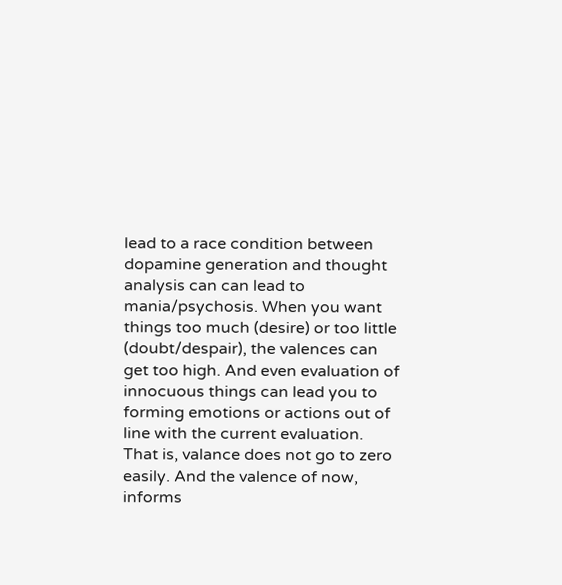lead to a race condition between dopamine generation and thought analysis can can lead to mania/psychosis. When you want things too much (desire) or too little (doubt/despair), the valences can get too high. And even evaluation of innocuous things can lead you to forming emotions or actions out of line with the current evaluation. That is, valance does not go to zero easily. And the valence of now, informs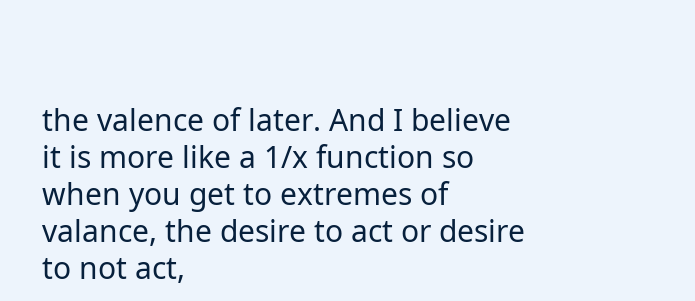the valence of later. And I believe it is more like a 1/x function so when you get to extremes of valance, the desire to act or desire to not act,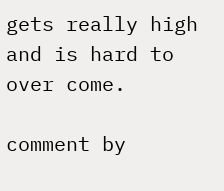gets really high and is hard to over come.

comment by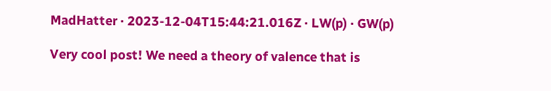MadHatter · 2023-12-04T15:44:21.016Z · LW(p) · GW(p)

Very cool post! We need a theory of valence that is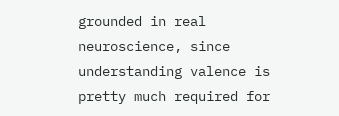grounded in real neuroscience, since understanding valence is pretty much required for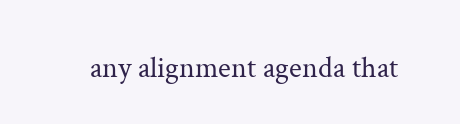any alignment agenda that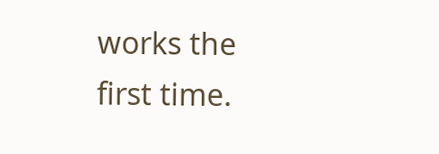works the first time.